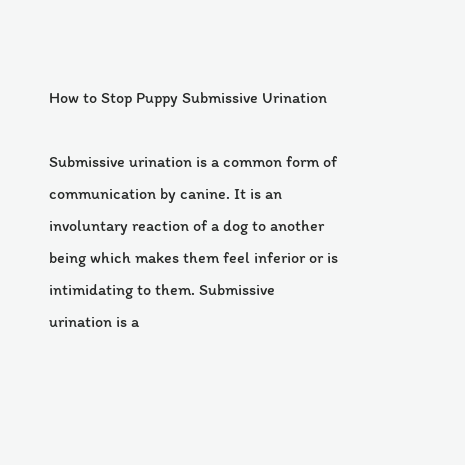How to Stop Puppy Submissive Urination

Submissive urination is a common form of communication by canine. It is an involuntary reaction of a dog to another being which makes them feel inferior or is intimidating to them. Submissive urination is a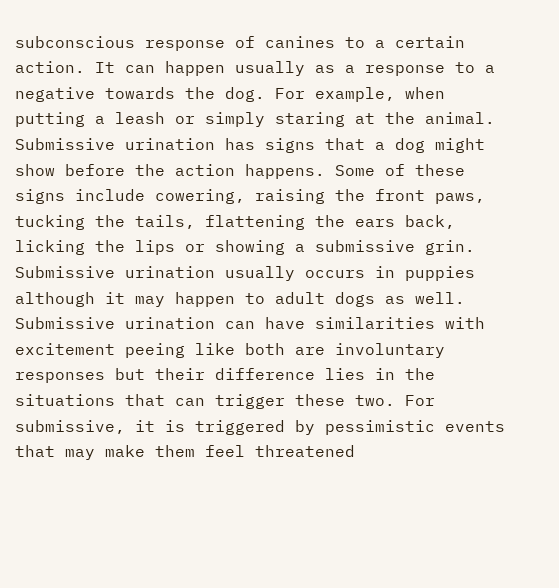subconscious response of canines to a certain action. It can happen usually as a response to a negative towards the dog. For example, when putting a leash or simply staring at the animal. Submissive urination has signs that a dog might show before the action happens. Some of these signs include cowering, raising the front paws, tucking the tails, flattening the ears back, licking the lips or showing a submissive grin. Submissive urination usually occurs in puppies although it may happen to adult dogs as well. Submissive urination can have similarities with excitement peeing like both are involuntary responses but their difference lies in the situations that can trigger these two. For submissive, it is triggered by pessimistic events that may make them feel threatened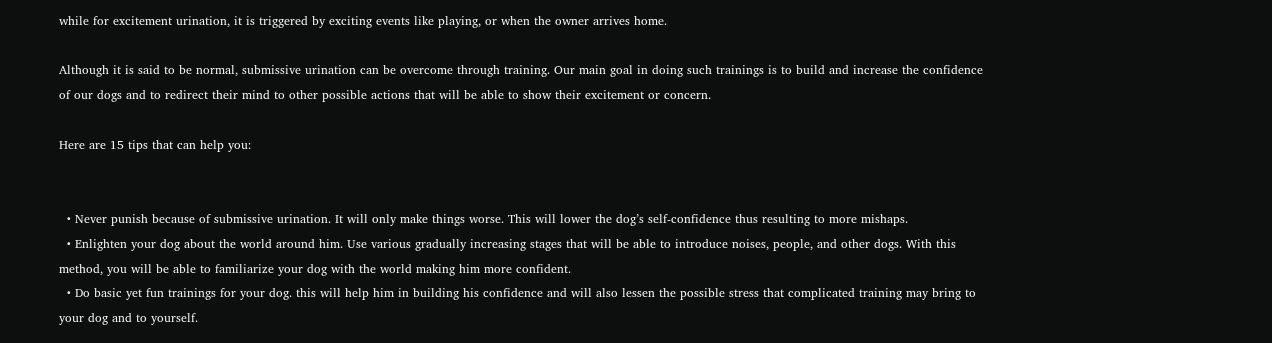while for excitement urination, it is triggered by exciting events like playing, or when the owner arrives home.

Although it is said to be normal, submissive urination can be overcome through training. Our main goal in doing such trainings is to build and increase the confidence of our dogs and to redirect their mind to other possible actions that will be able to show their excitement or concern.

Here are 15 tips that can help you:


  • Never punish because of submissive urination. It will only make things worse. This will lower the dog’s self-confidence thus resulting to more mishaps.
  • Enlighten your dog about the world around him. Use various gradually increasing stages that will be able to introduce noises, people, and other dogs. With this method, you will be able to familiarize your dog with the world making him more confident.
  • Do basic yet fun trainings for your dog. this will help him in building his confidence and will also lessen the possible stress that complicated training may bring to your dog and to yourself.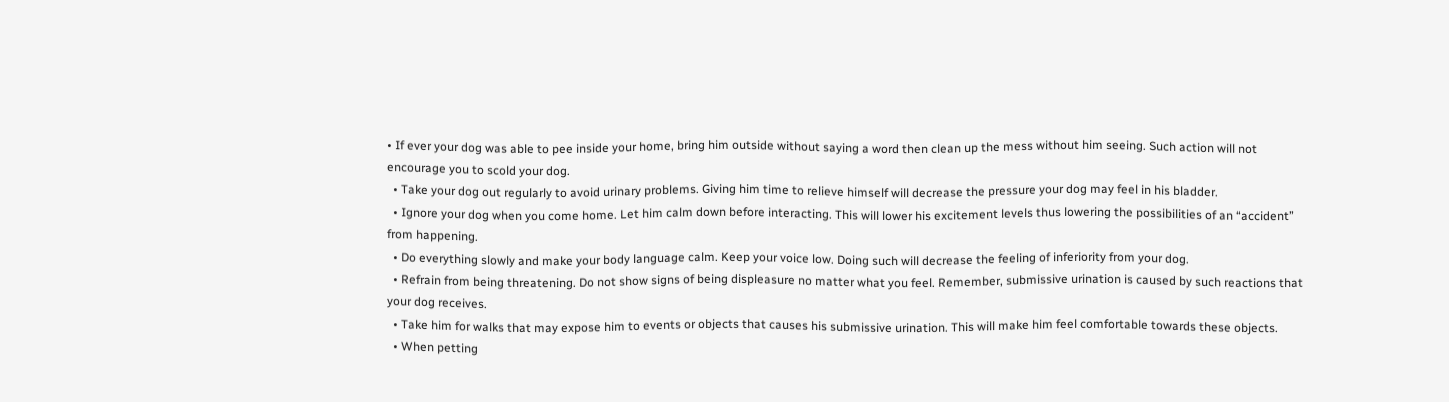• If ever your dog was able to pee inside your home, bring him outside without saying a word then clean up the mess without him seeing. Such action will not encourage you to scold your dog.
  • Take your dog out regularly to avoid urinary problems. Giving him time to relieve himself will decrease the pressure your dog may feel in his bladder.
  • Ignore your dog when you come home. Let him calm down before interacting. This will lower his excitement levels thus lowering the possibilities of an “accident” from happening.
  • Do everything slowly and make your body language calm. Keep your voice low. Doing such will decrease the feeling of inferiority from your dog.
  • Refrain from being threatening. Do not show signs of being displeasure no matter what you feel. Remember, submissive urination is caused by such reactions that your dog receives.
  • Take him for walks that may expose him to events or objects that causes his submissive urination. This will make him feel comfortable towards these objects.
  • When petting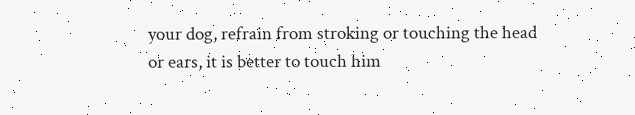your dog, refrain from stroking or touching the head or ears, it is better to touch him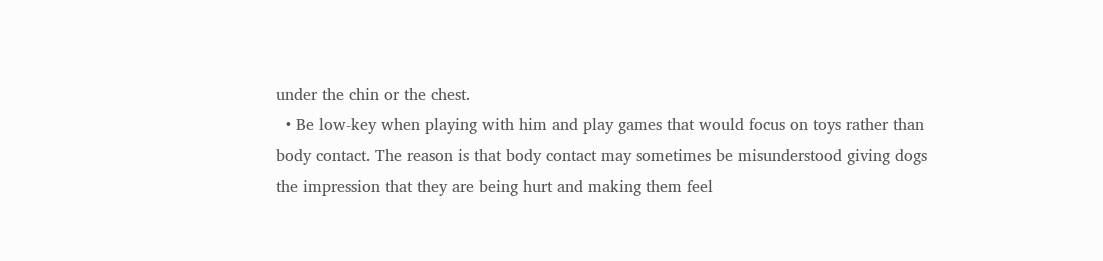under the chin or the chest.
  • Be low-key when playing with him and play games that would focus on toys rather than body contact. The reason is that body contact may sometimes be misunderstood giving dogs the impression that they are being hurt and making them feel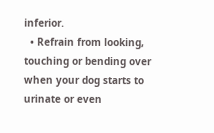inferior.
  • Refrain from looking, touching or bending over when your dog starts to urinate or even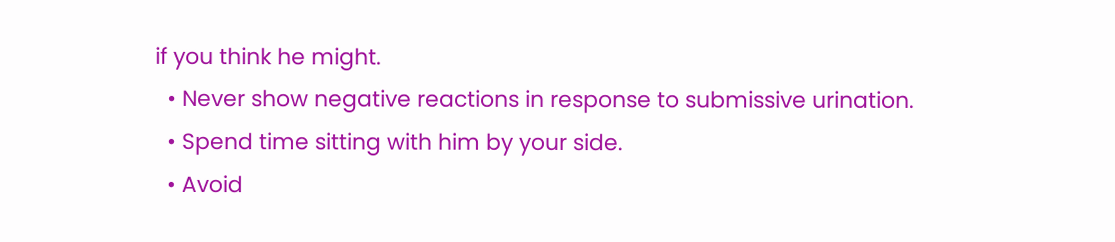if you think he might.
  • Never show negative reactions in response to submissive urination.
  • Spend time sitting with him by your side.
  • Avoid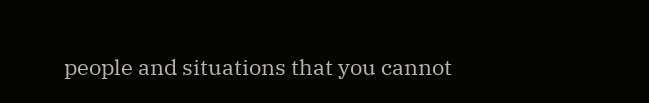people and situations that you cannot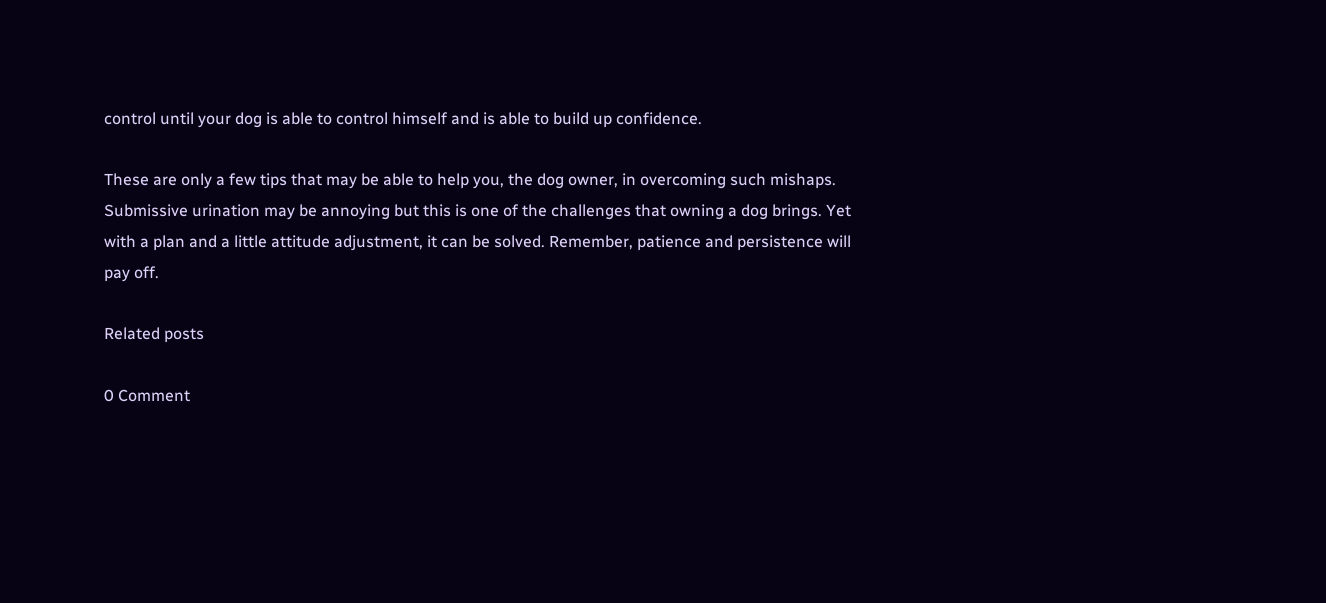control until your dog is able to control himself and is able to build up confidence.

These are only a few tips that may be able to help you, the dog owner, in overcoming such mishaps. Submissive urination may be annoying but this is one of the challenges that owning a dog brings. Yet with a plan and a little attitude adjustment, it can be solved. Remember, patience and persistence will pay off.

Related posts

0 Comment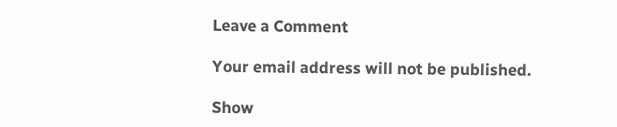Leave a Comment

Your email address will not be published.

Show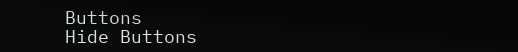Buttons
Hide Buttons